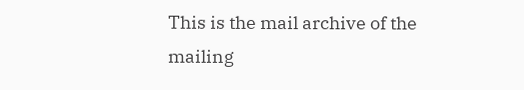This is the mail archive of the mailing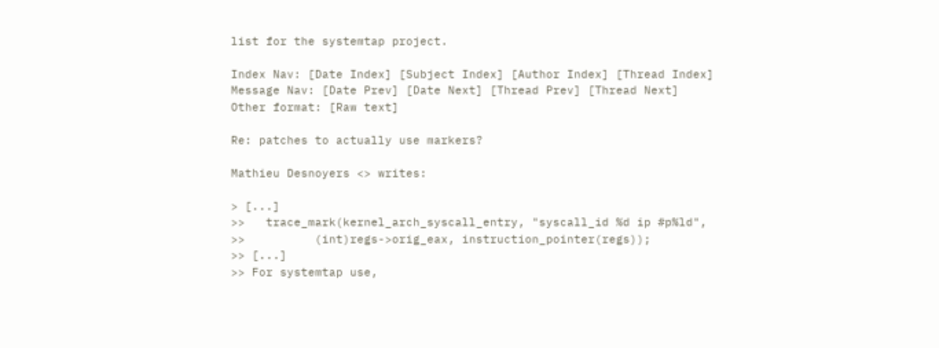list for the systemtap project.

Index Nav: [Date Index] [Subject Index] [Author Index] [Thread Index]
Message Nav: [Date Prev] [Date Next] [Thread Prev] [Thread Next]
Other format: [Raw text]

Re: patches to actually use markers?

Mathieu Desnoyers <> writes:

> [...]
>>   trace_mark(kernel_arch_syscall_entry, "syscall_id %d ip #p%ld",
>>          (int)regs->orig_eax, instruction_pointer(regs));
>> [...]
>> For systemtap use,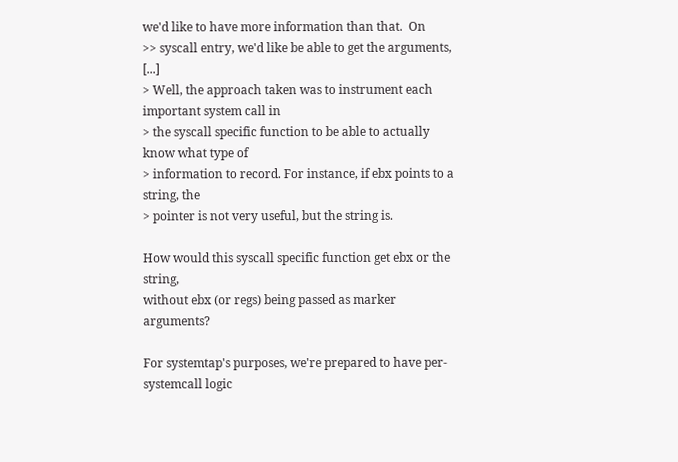we'd like to have more information than that.  On
>> syscall entry, we'd like be able to get the arguments, [...]
> Well, the approach taken was to instrument each important system call in
> the syscall specific function to be able to actually know what type of
> information to record. For instance, if ebx points to a string, the
> pointer is not very useful, but the string is.

How would this syscall specific function get ebx or the string,
without ebx (or regs) being passed as marker arguments?

For systemtap's purposes, we're prepared to have per-systemcall logic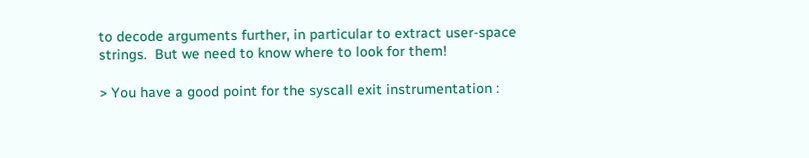to decode arguments further, in particular to extract user-space
strings.  But we need to know where to look for them!

> You have a good point for the syscall exit instrumentation :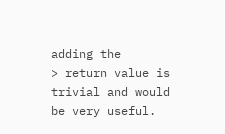adding the
> return value is trivial and would be very useful.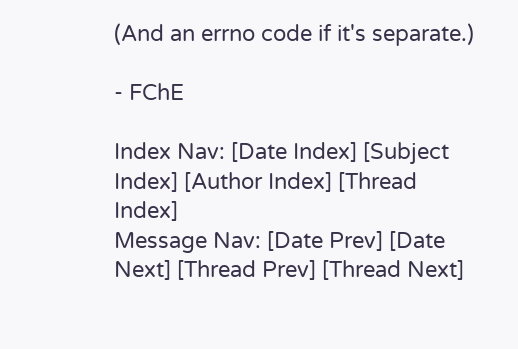(And an errno code if it's separate.)

- FChE

Index Nav: [Date Index] [Subject Index] [Author Index] [Thread Index]
Message Nav: [Date Prev] [Date Next] [Thread Prev] [Thread Next]